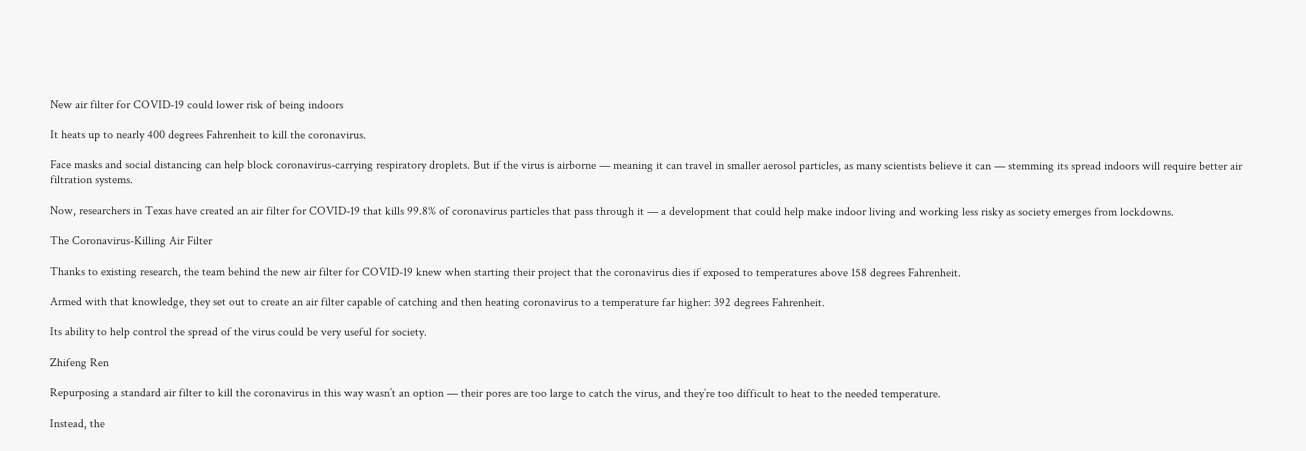New air filter for COVID-19 could lower risk of being indoors

It heats up to nearly 400 degrees Fahrenheit to kill the coronavirus.

Face masks and social distancing can help block coronavirus-carrying respiratory droplets. But if the virus is airborne — meaning it can travel in smaller aerosol particles, as many scientists believe it can — stemming its spread indoors will require better air filtration systems.

Now, researchers in Texas have created an air filter for COVID-19 that kills 99.8% of coronavirus particles that pass through it — a development that could help make indoor living and working less risky as society emerges from lockdowns.

The Coronavirus-Killing Air Filter

Thanks to existing research, the team behind the new air filter for COVID-19 knew when starting their project that the coronavirus dies if exposed to temperatures above 158 degrees Fahrenheit.

Armed with that knowledge, they set out to create an air filter capable of catching and then heating coronavirus to a temperature far higher: 392 degrees Fahrenheit.

Its ability to help control the spread of the virus could be very useful for society.

Zhifeng Ren

Repurposing a standard air filter to kill the coronavirus in this way wasn’t an option — their pores are too large to catch the virus, and they’re too difficult to heat to the needed temperature.

Instead, the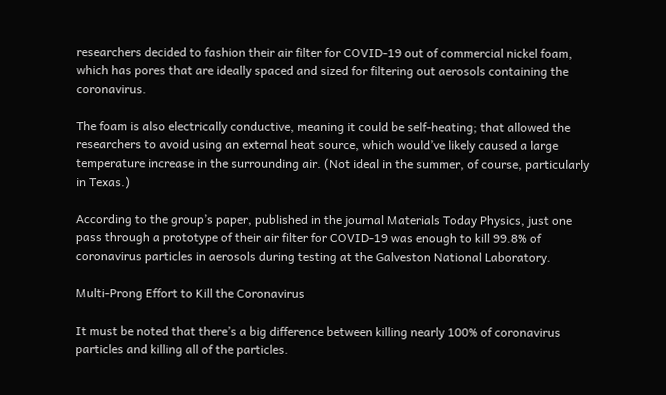researchers decided to fashion their air filter for COVID-19 out of commercial nickel foam, which has pores that are ideally spaced and sized for filtering out aerosols containing the coronavirus.

The foam is also electrically conductive, meaning it could be self-heating; that allowed the researchers to avoid using an external heat source, which would’ve likely caused a large temperature increase in the surrounding air. (Not ideal in the summer, of course, particularly in Texas.)

According to the group’s paper, published in the journal Materials Today Physics, just one pass through a prototype of their air filter for COVID-19 was enough to kill 99.8% of coronavirus particles in aerosols during testing at the Galveston National Laboratory.

Multi-Prong Effort to Kill the Coronavirus

It must be noted that there’s a big difference between killing nearly 100% of coronavirus particles and killing all of the particles.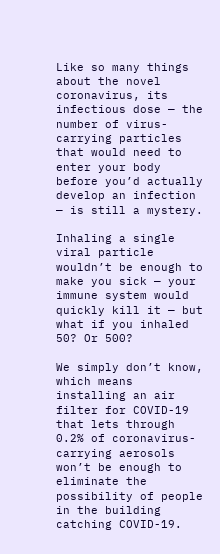Like so many things about the novel coronavirus, its infectious dose — the number of virus-carrying particles that would need to enter your body before you’d actually develop an infection — is still a mystery.

Inhaling a single viral particle wouldn’t be enough to make you sick — your immune system would quickly kill it — but what if you inhaled 50? Or 500?

We simply don’t know, which means installing an air filter for COVID-19 that lets through 0.2% of coronavirus-carrying aerosols won’t be enough to eliminate the possibility of people in the building catching COVID-19.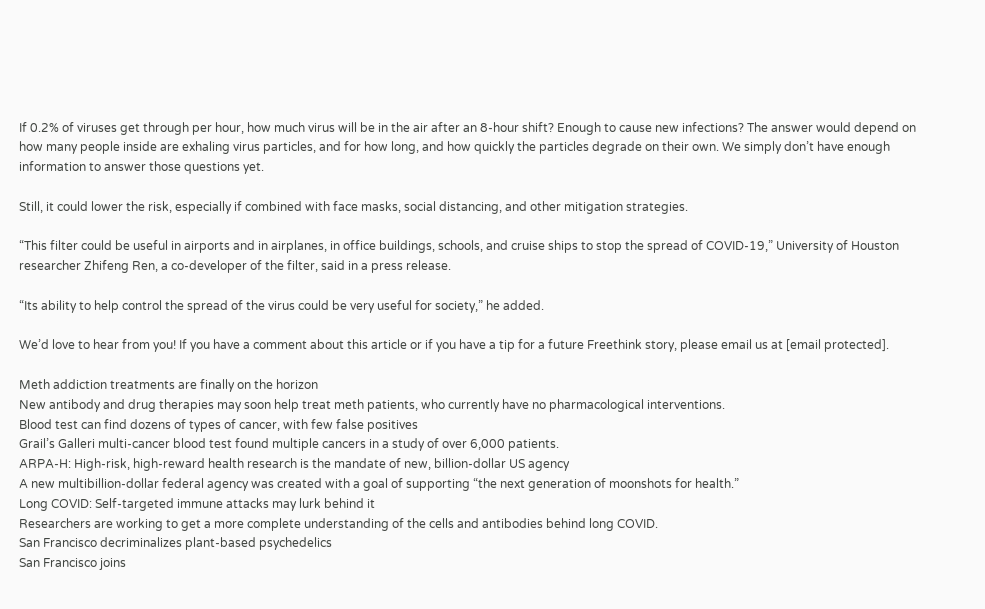If 0.2% of viruses get through per hour, how much virus will be in the air after an 8-hour shift? Enough to cause new infections? The answer would depend on how many people inside are exhaling virus particles, and for how long, and how quickly the particles degrade on their own. We simply don’t have enough information to answer those questions yet.

Still, it could lower the risk, especially if combined with face masks, social distancing, and other mitigation strategies.

“This filter could be useful in airports and in airplanes, in office buildings, schools, and cruise ships to stop the spread of COVID-19,” University of Houston researcher Zhifeng Ren, a co-developer of the filter, said in a press release.

“Its ability to help control the spread of the virus could be very useful for society,” he added.

We’d love to hear from you! If you have a comment about this article or if you have a tip for a future Freethink story, please email us at [email protected].

Meth addiction treatments are finally on the horizon
New antibody and drug therapies may soon help treat meth patients, who currently have no pharmacological interventions.
Blood test can find dozens of types of cancer, with few false positives
Grail’s Galleri multi-cancer blood test found multiple cancers in a study of over 6,000 patients.
ARPA-H: High-risk, high-reward health research is the mandate of new, billion-dollar US agency
A new multibillion-dollar federal agency was created with a goal of supporting “the next generation of moonshots for health.”
Long COVID: Self-targeted immune attacks may lurk behind it
Researchers are working to get a more complete understanding of the cells and antibodies behind long COVID.
San Francisco decriminalizes plant-based psychedelics
San Francisco joins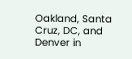Oakland, Santa Cruz, DC, and Denver in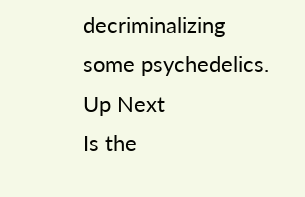decriminalizing some psychedelics.
Up Next
Is the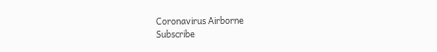Coronavirus Airborne
Subscribe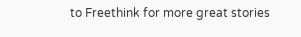to Freethink for more great stories